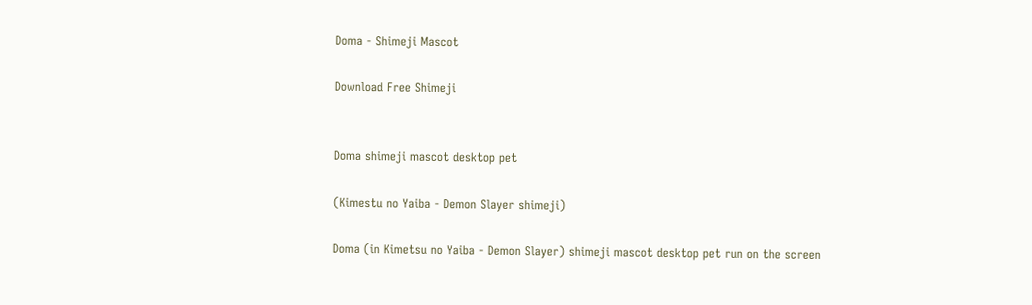Doma - Shimeji Mascot

Download Free Shimeji


Doma shimeji mascot desktop pet

(Kimestu no Yaiba - Demon Slayer shimeji)

Doma (in Kimetsu no Yaiba - Demon Slayer) shimeji mascot desktop pet run on the screen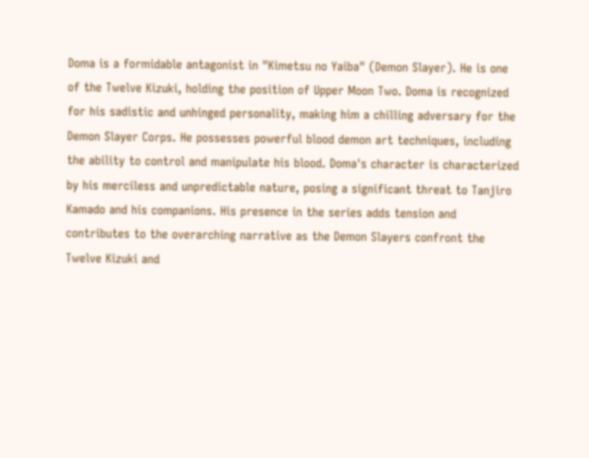Doma is a formidable antagonist in "Kimetsu no Yaiba" (Demon Slayer). He is one of the Twelve Kizuki, holding the position of Upper Moon Two. Doma is recognized for his sadistic and unhinged personality, making him a chilling adversary for the Demon Slayer Corps. He possesses powerful blood demon art techniques, including the ability to control and manipulate his blood. Doma's character is characterized by his merciless and unpredictable nature, posing a significant threat to Tanjiro Kamado and his companions. His presence in the series adds tension and contributes to the overarching narrative as the Demon Slayers confront the Twelve Kizuki and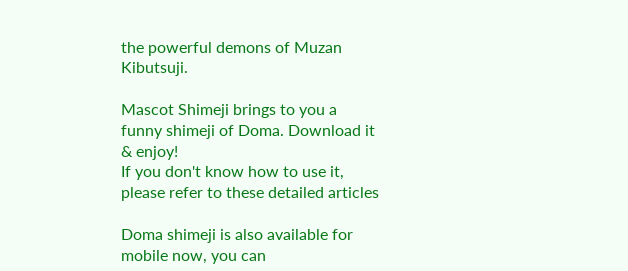the powerful demons of Muzan Kibutsuji.

Mascot Shimeji brings to you a funny shimeji of Doma. Download it & enjoy!
If you don't know how to use it, please refer to these detailed articles

Doma shimeji is also available for mobile now, you can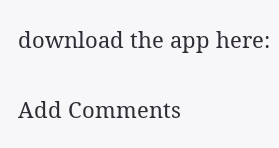download the app here:

Add Comments